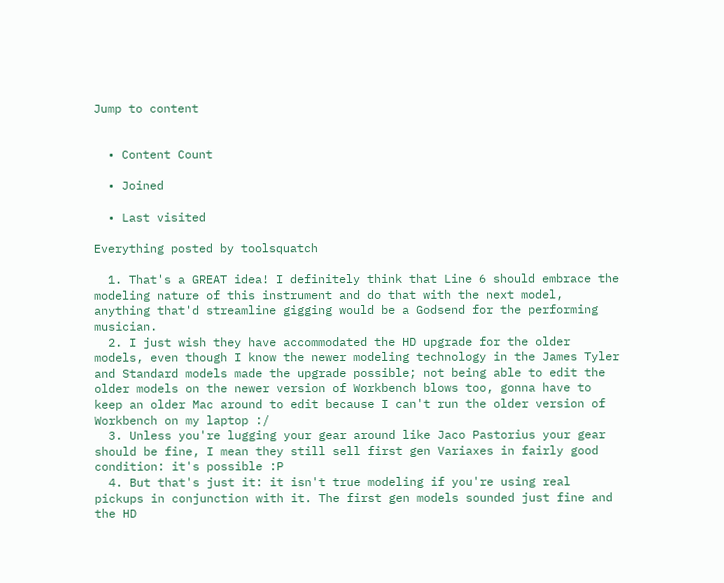Jump to content


  • Content Count

  • Joined

  • Last visited

Everything posted by toolsquatch

  1. That's a GREAT idea! I definitely think that Line 6 should embrace the modeling nature of this instrument and do that with the next model, anything that'd streamline gigging would be a Godsend for the performing musician.
  2. I just wish they have accommodated the HD upgrade for the older models, even though I know the newer modeling technology in the James Tyler and Standard models made the upgrade possible; not being able to edit the older models on the newer version of Workbench blows too, gonna have to keep an older Mac around to edit because I can't run the older version of Workbench on my laptop :/
  3. Unless you're lugging your gear around like Jaco Pastorius your gear should be fine, I mean they still sell first gen Variaxes in fairly good condition: it's possible :P
  4. But that's just it: it isn't true modeling if you're using real pickups in conjunction with it. The first gen models sounded just fine and the HD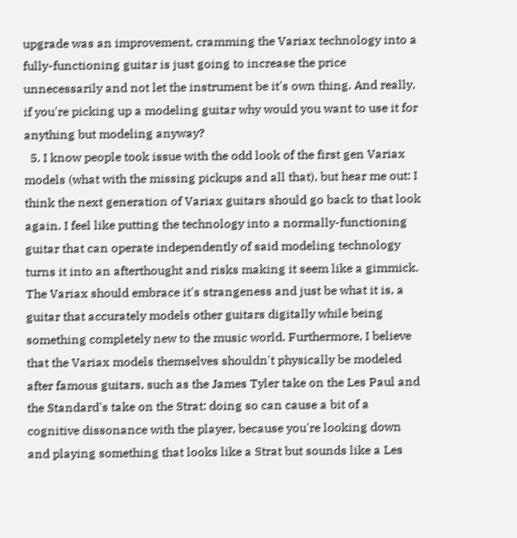upgrade was an improvement, cramming the Variax technology into a fully-functioning guitar is just going to increase the price unnecessarily and not let the instrument be it's own thing. And really, if you're picking up a modeling guitar why would you want to use it for anything but modeling anyway?
  5. I know people took issue with the odd look of the first gen Variax models (what with the missing pickups and all that), but hear me out: I think the next generation of Variax guitars should go back to that look again. I feel like putting the technology into a normally-functioning guitar that can operate independently of said modeling technology turns it into an afterthought and risks making it seem like a gimmick. The Variax should embrace it's strangeness and just be what it is, a guitar that accurately models other guitars digitally while being something completely new to the music world. Furthermore, I believe that the Variax models themselves shouldn't physically be modeled after famous guitars, such as the James Tyler take on the Les Paul and the Standard's take on the Strat: doing so can cause a bit of a cognitive dissonance with the player, because you're looking down and playing something that looks like a Strat but sounds like a Les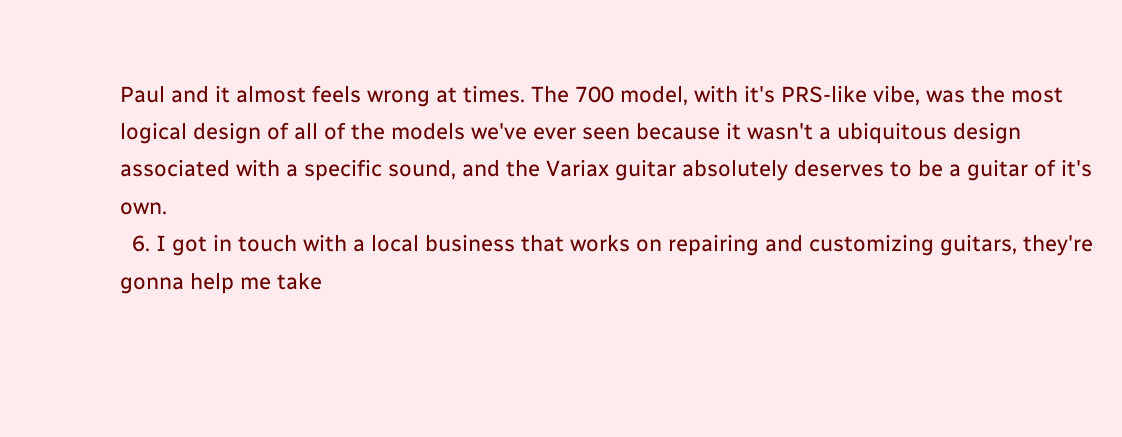Paul and it almost feels wrong at times. The 700 model, with it's PRS-like vibe, was the most logical design of all of the models we've ever seen because it wasn't a ubiquitous design associated with a specific sound, and the Variax guitar absolutely deserves to be a guitar of it's own.
  6. I got in touch with a local business that works on repairing and customizing guitars, they're gonna help me take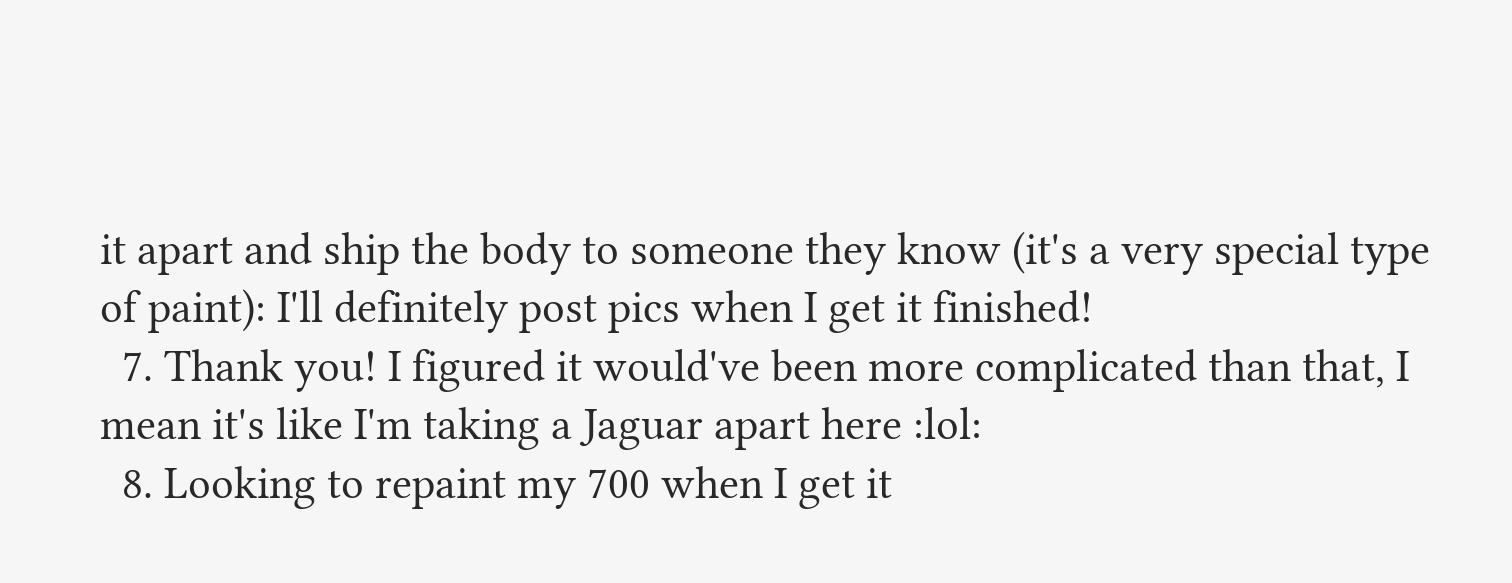it apart and ship the body to someone they know (it's a very special type of paint): I'll definitely post pics when I get it finished!
  7. Thank you! I figured it would've been more complicated than that, I mean it's like I'm taking a Jaguar apart here :lol:
  8. Looking to repaint my 700 when I get it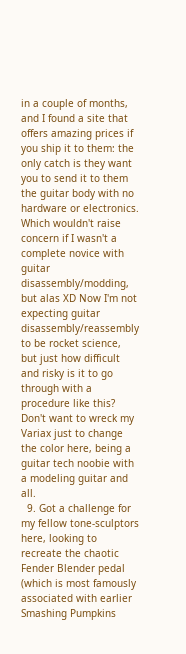in a couple of months, and I found a site that offers amazing prices if you ship it to them: the only catch is they want you to send it to them the guitar body with no hardware or electronics. Which wouldn't raise concern if I wasn't a complete novice with guitar disassembly/modding, but alas XD Now I'm not expecting guitar disassembly/reassembly to be rocket science, but just how difficult and risky is it to go through with a procedure like this? Don't want to wreck my Variax just to change the color here, being a guitar tech noobie with a modeling guitar and all.
  9. Got a challenge for my fellow tone-sculptors here, looking to recreate the chaotic Fender Blender pedal (which is most famously associated with earlier Smashing Pumpkins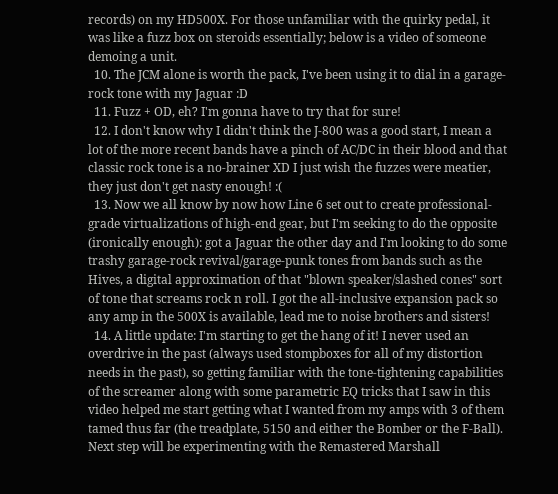records) on my HD500X. For those unfamiliar with the quirky pedal, it was like a fuzz box on steroids essentially; below is a video of someone demoing a unit.
  10. The JCM alone is worth the pack, I've been using it to dial in a garage-rock tone with my Jaguar :D
  11. Fuzz + OD, eh? I'm gonna have to try that for sure!
  12. I don't know why I didn't think the J-800 was a good start, I mean a lot of the more recent bands have a pinch of AC/DC in their blood and that classic rock tone is a no-brainer XD I just wish the fuzzes were meatier, they just don't get nasty enough! :(
  13. Now we all know by now how Line 6 set out to create professional-grade virtualizations of high-end gear, but I'm seeking to do the opposite (ironically enough): got a Jaguar the other day and I'm looking to do some trashy garage-rock revival/garage-punk tones from bands such as the Hives, a digital approximation of that "blown speaker/slashed cones" sort of tone that screams rock n roll. I got the all-inclusive expansion pack so any amp in the 500X is available, lead me to noise brothers and sisters!
  14. A little update: I'm starting to get the hang of it! I never used an overdrive in the past (always used stompboxes for all of my distortion needs in the past), so getting familiar with the tone-tightening capabilities of the screamer along with some parametric EQ tricks that I saw in this video helped me start getting what I wanted from my amps with 3 of them tamed thus far (the treadplate, 5150 and either the Bomber or the F-Ball). Next step will be experimenting with the Remastered Marshall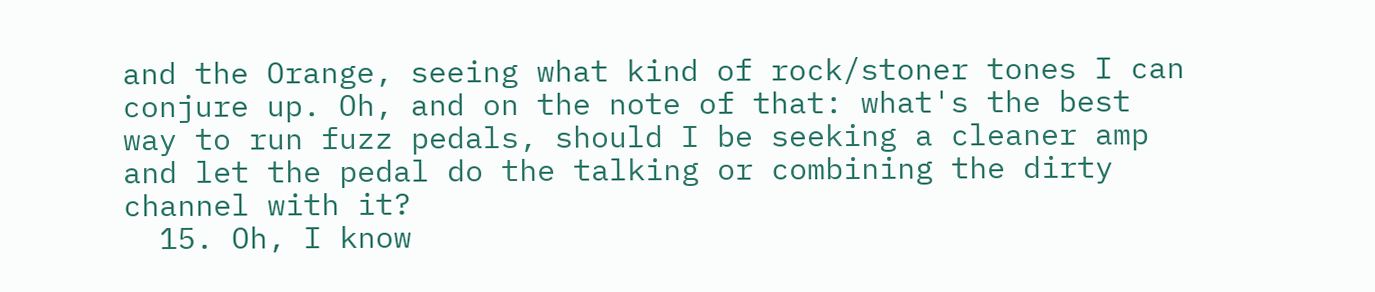and the Orange, seeing what kind of rock/stoner tones I can conjure up. Oh, and on the note of that: what's the best way to run fuzz pedals, should I be seeking a cleaner amp and let the pedal do the talking or combining the dirty channel with it?
  15. Oh, I know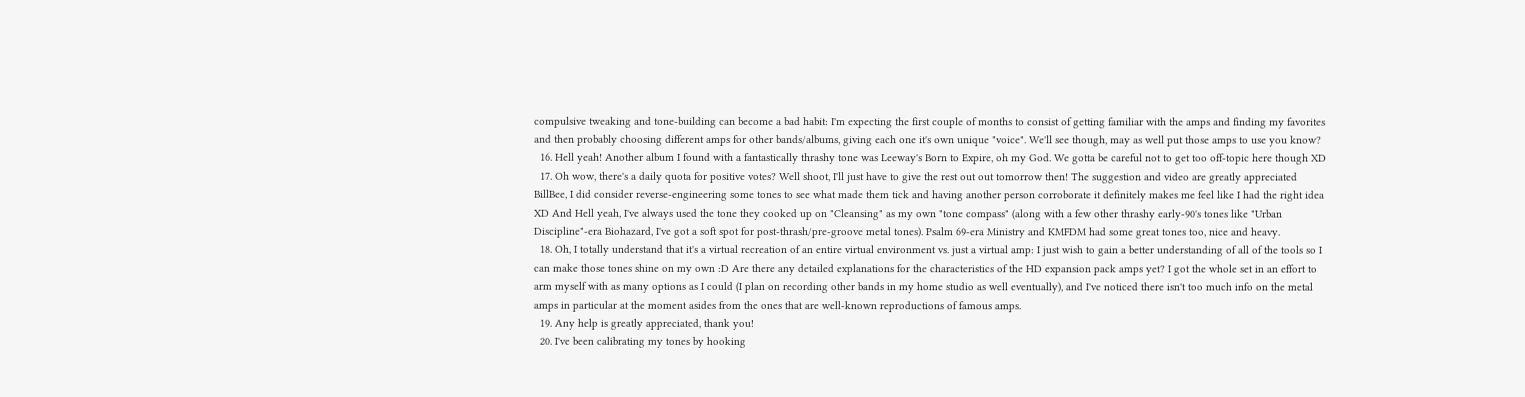compulsive tweaking and tone-building can become a bad habit: I'm expecting the first couple of months to consist of getting familiar with the amps and finding my favorites and then probably choosing different amps for other bands/albums, giving each one it's own unique "voice". We'll see though, may as well put those amps to use you know?
  16. Hell yeah! Another album I found with a fantastically thrashy tone was Leeway's Born to Expire, oh my God. We gotta be careful not to get too off-topic here though XD
  17. Oh wow, there's a daily quota for positive votes? Well shoot, I'll just have to give the rest out out tomorrow then! The suggestion and video are greatly appreciated BillBee, I did consider reverse-engineering some tones to see what made them tick and having another person corroborate it definitely makes me feel like I had the right idea XD And Hell yeah, I've always used the tone they cooked up on "Cleansing" as my own "tone compass" (along with a few other thrashy early-90's tones like "Urban Discipline"-era Biohazard, I've got a soft spot for post-thrash/pre-groove metal tones). Psalm 69-era Ministry and KMFDM had some great tones too, nice and heavy.
  18. Oh, I totally understand that it's a virtual recreation of an entire virtual environment vs. just a virtual amp: I just wish to gain a better understanding of all of the tools so I can make those tones shine on my own :D Are there any detailed explanations for the characteristics of the HD expansion pack amps yet? I got the whole set in an effort to arm myself with as many options as I could (I plan on recording other bands in my home studio as well eventually), and I've noticed there isn't too much info on the metal amps in particular at the moment asides from the ones that are well-known reproductions of famous amps.
  19. Any help is greatly appreciated, thank you!
  20. I've been calibrating my tones by hooking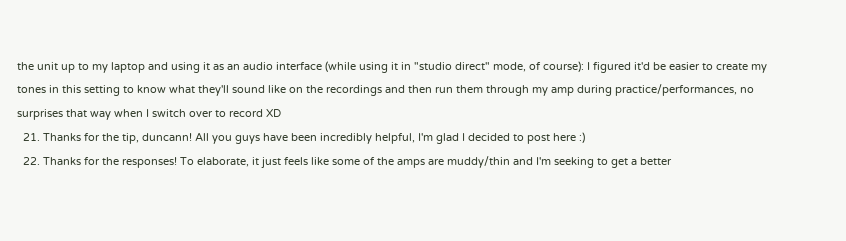the unit up to my laptop and using it as an audio interface (while using it in "studio direct" mode, of course): I figured it'd be easier to create my tones in this setting to know what they'll sound like on the recordings and then run them through my amp during practice/performances, no surprises that way when I switch over to record XD
  21. Thanks for the tip, duncann! All you guys have been incredibly helpful, I'm glad I decided to post here :)
  22. Thanks for the responses! To elaborate, it just feels like some of the amps are muddy/thin and I'm seeking to get a better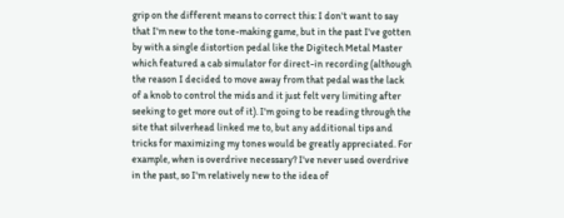grip on the different means to correct this: I don't want to say that I'm new to the tone-making game, but in the past I've gotten by with a single distortion pedal like the Digitech Metal Master which featured a cab simulator for direct-in recording (although the reason I decided to move away from that pedal was the lack of a knob to control the mids and it just felt very limiting after seeking to get more out of it). I'm going to be reading through the site that silverhead linked me to, but any additional tips and tricks for maximizing my tones would be greatly appreciated. For example, when is overdrive necessary? I've never used overdrive in the past, so I'm relatively new to the idea of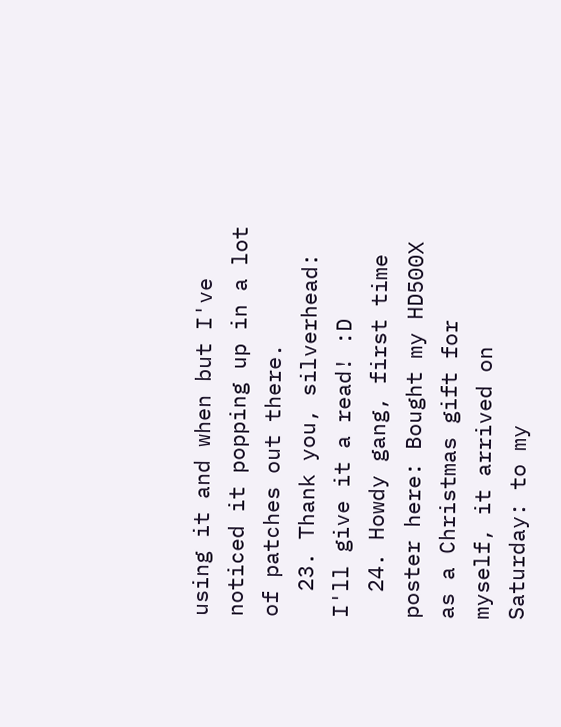using it and when but I've noticed it popping up in a lot of patches out there.
  23. Thank you, silverhead: I'll give it a read! :D
  24. Howdy gang, first time poster here: Bought my HD500X as a Christmas gift for myself, it arrived on Saturday: to my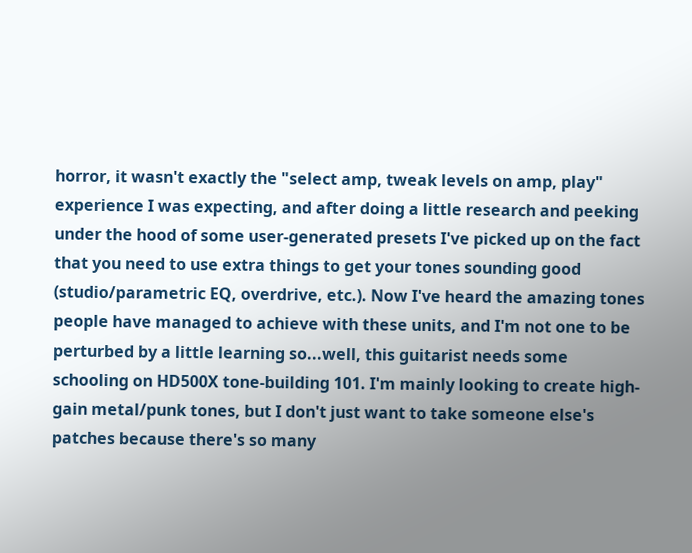horror, it wasn't exactly the "select amp, tweak levels on amp, play" experience I was expecting, and after doing a little research and peeking under the hood of some user-generated presets I've picked up on the fact that you need to use extra things to get your tones sounding good (studio/parametric EQ, overdrive, etc.). Now I've heard the amazing tones people have managed to achieve with these units, and I'm not one to be perturbed by a little learning so...well, this guitarist needs some schooling on HD500X tone-building 101. I'm mainly looking to create high-gain metal/punk tones, but I don't just want to take someone else's patches because there's so many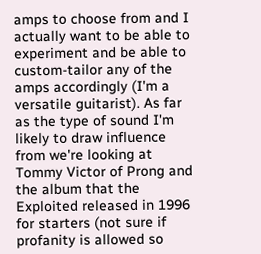amps to choose from and I actually want to be able to experiment and be able to custom-tailor any of the amps accordingly (I'm a versatile guitarist). As far as the type of sound I'm likely to draw influence from we're looking at Tommy Victor of Prong and the album that the Exploited released in 1996 for starters (not sure if profanity is allowed so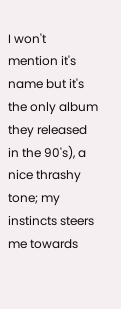I won't mention it's name but it's the only album they released in the 90's), a nice thrashy tone; my instincts steers me towards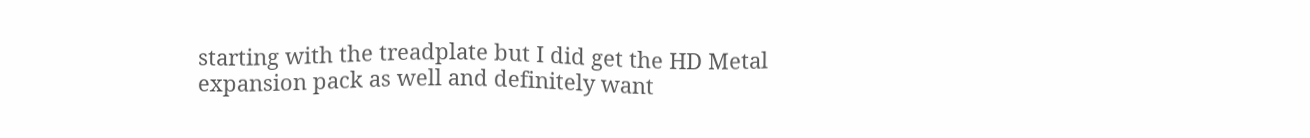starting with the treadplate but I did get the HD Metal expansion pack as well and definitely want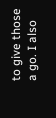to give those a go. I also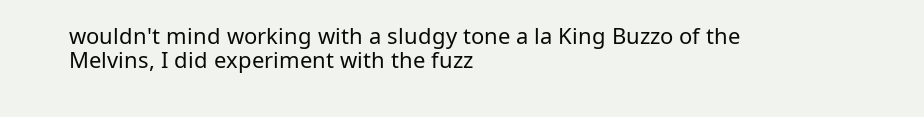wouldn't mind working with a sludgy tone a la King Buzzo of the Melvins, I did experiment with the fuzz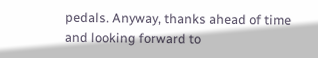pedals. Anyway, thanks ahead of time and looking forward to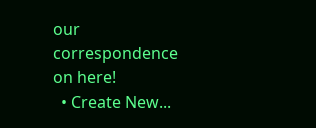our correspondence on here!
  • Create New...